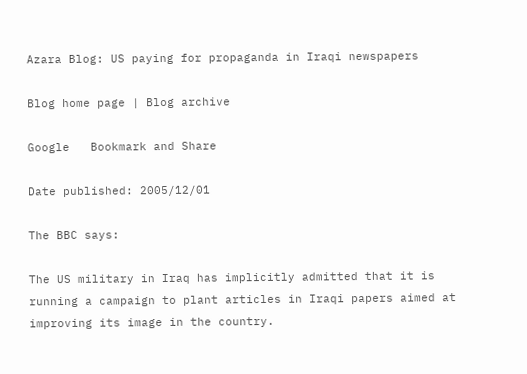Azara Blog: US paying for propaganda in Iraqi newspapers

Blog home page | Blog archive

Google   Bookmark and Share

Date published: 2005/12/01

The BBC says:

The US military in Iraq has implicitly admitted that it is running a campaign to plant articles in Iraqi papers aimed at improving its image in the country.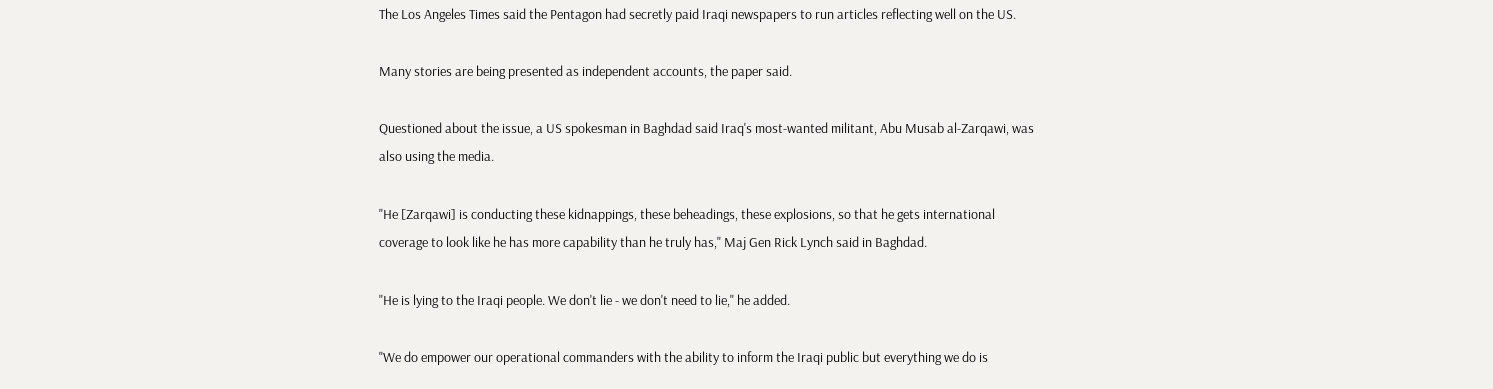The Los Angeles Times said the Pentagon had secretly paid Iraqi newspapers to run articles reflecting well on the US.

Many stories are being presented as independent accounts, the paper said.

Questioned about the issue, a US spokesman in Baghdad said Iraq's most-wanted militant, Abu Musab al-Zarqawi, was also using the media.

"He [Zarqawi] is conducting these kidnappings, these beheadings, these explosions, so that he gets international coverage to look like he has more capability than he truly has," Maj Gen Rick Lynch said in Baghdad.

"He is lying to the Iraqi people. We don't lie - we don't need to lie," he added.

"We do empower our operational commanders with the ability to inform the Iraqi public but everything we do is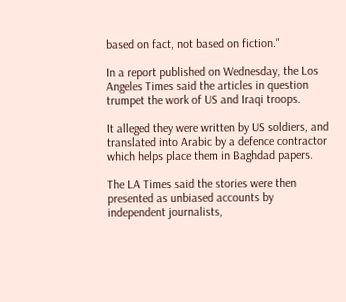based on fact, not based on fiction."

In a report published on Wednesday, the Los Angeles Times said the articles in question trumpet the work of US and Iraqi troops.

It alleged they were written by US soldiers, and translated into Arabic by a defence contractor which helps place them in Baghdad papers.

The LA Times said the stories were then presented as unbiased accounts by independent journalists,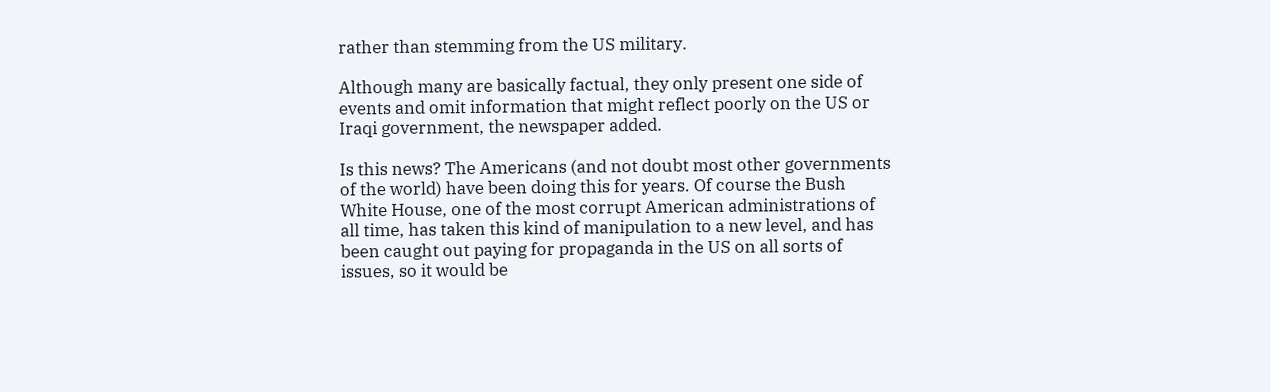rather than stemming from the US military.

Although many are basically factual, they only present one side of events and omit information that might reflect poorly on the US or Iraqi government, the newspaper added.

Is this news? The Americans (and not doubt most other governments of the world) have been doing this for years. Of course the Bush White House, one of the most corrupt American administrations of all time, has taken this kind of manipulation to a new level, and has been caught out paying for propaganda in the US on all sorts of issues, so it would be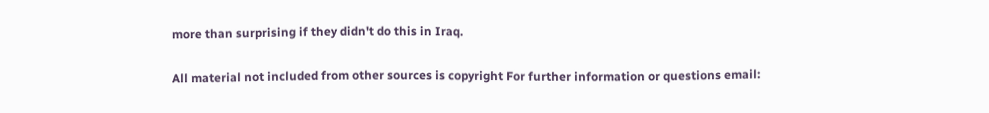more than surprising if they didn't do this in Iraq.

All material not included from other sources is copyright For further information or questions email: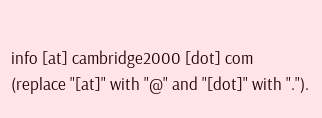info [at] cambridge2000 [dot] com (replace "[at]" with "@" and "[dot]" with ".").